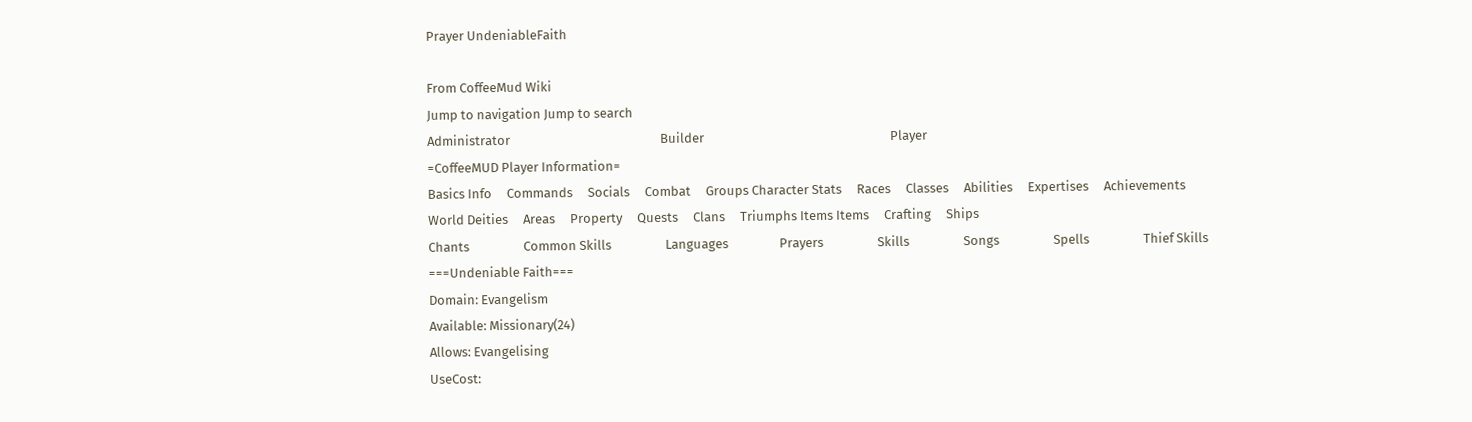Prayer UndeniableFaith

From CoffeeMud Wiki
Jump to navigation Jump to search
Administrator                                                  Builder                                                              Player
=CoffeeMUD Player Information=
Basics Info     Commands     Socials     Combat     Groups Character Stats     Races     Classes     Abilities     Expertises     Achievements
World Deities     Areas     Property     Quests     Clans     Triumphs Items Items     Crafting     Ships
Chants                  Common Skills                  Languages                 Prayers                  Skills                  Songs                  Spells                  Thief Skills
===Undeniable Faith===
Domain: Evangelism
Available: Missionary(24)
Allows: Evangelising
UseCost: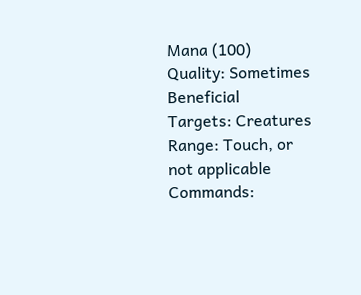Mana (100)
Quality: Sometimes Beneficial
Targets: Creatures
Range: Touch, or not applicable
Commands: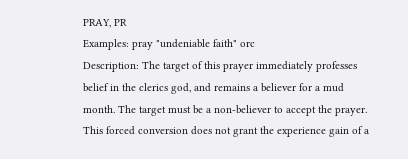PRAY, PR
Examples: pray "undeniable faith" orc
Description: The target of this prayer immediately professes belief in the clerics god, and remains a believer for a mud month. The target must be a non-believer to accept the prayer. This forced conversion does not grant the experience gain of a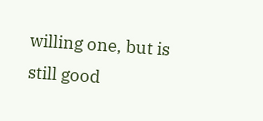willing one, but is still good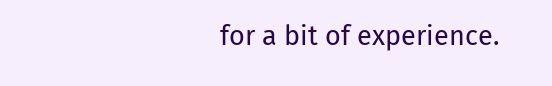for a bit of experience.